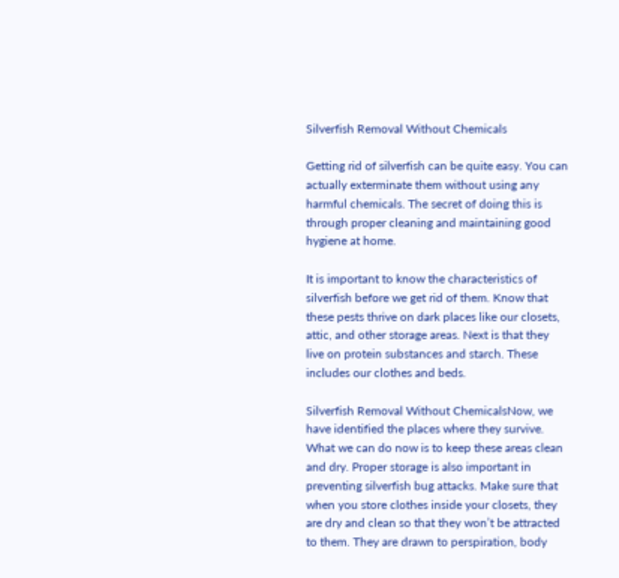Silverfish Removal Without Chemicals

Getting rid of silverfish can be quite easy. You can actually exterminate them without using any harmful chemicals. The secret of doing this is through proper cleaning and maintaining good hygiene at home.

It is important to know the characteristics of silverfish before we get rid of them. Know that these pests thrive on dark places like our closets, attic, and other storage areas. Next is that they live on protein substances and starch. These includes our clothes and beds.

Silverfish Removal Without ChemicalsNow, we have identified the places where they survive. What we can do now is to keep these areas clean and dry. Proper storage is also important in preventing silverfish bug attacks. Make sure that when you store clothes inside your closets, they are dry and clean so that they won’t be attracted to them. They are drawn to perspiration, body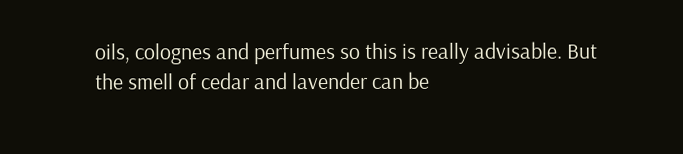oils, colognes and perfumes so this is really advisable. But the smell of cedar and lavender can be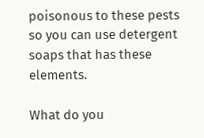poisonous to these pests so you can use detergent soaps that has these elements.

What do you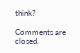think?

Comments are closed.